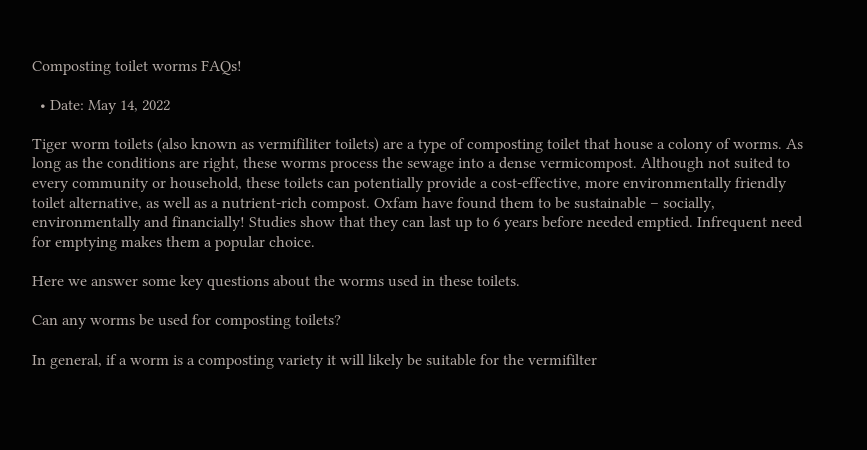Composting toilet worms FAQs!

  • Date: May 14, 2022

Tiger worm toilets (also known as vermifiliter toilets) are a type of composting toilet that house a colony of worms. As long as the conditions are right, these worms process the sewage into a dense vermicompost. Although not suited to every community or household, these toilets can potentially provide a cost-effective, more environmentally friendly toilet alternative, as well as a nutrient-rich compost. Oxfam have found them to be sustainable – socially, environmentally and financially! Studies show that they can last up to 6 years before needed emptied. Infrequent need for emptying makes them a popular choice.

Here we answer some key questions about the worms used in these toilets.

Can any worms be used for composting toilets?

In general, if a worm is a composting variety it will likely be suitable for the vermifilter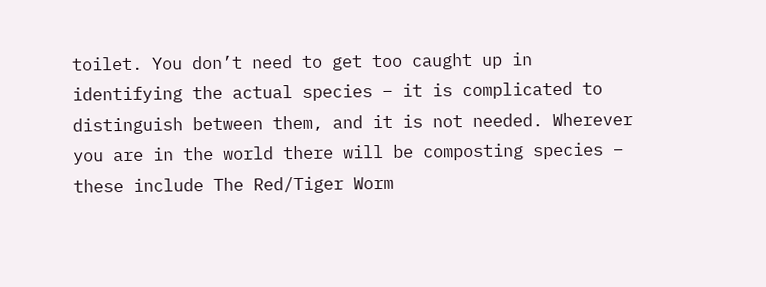toilet. You don’t need to get too caught up in identifying the actual species – it is complicated to distinguish between them, and it is not needed. Wherever you are in the world there will be composting species – these include The Red/Tiger Worm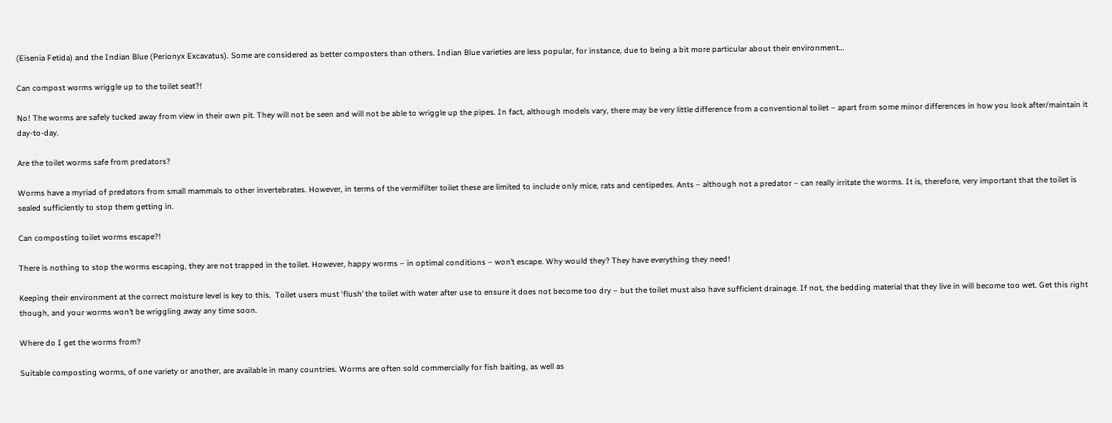(Eisenia Fetida) and the Indian Blue (Perionyx Excavatus). Some are considered as better composters than others. Indian Blue varieties are less popular, for instance, due to being a bit more particular about their environment…

Can compost worms wriggle up to the toilet seat?!

No! The worms are safely tucked away from view in their own pit. They will not be seen and will not be able to wriggle up the pipes. In fact, although models vary, there may be very little difference from a conventional toilet – apart from some minor differences in how you look after/maintain it day-to-day.

Are the toilet worms safe from predators?

Worms have a myriad of predators from small mammals to other invertebrates. However, in terms of the vermifilter toilet these are limited to include only mice, rats and centipedes. Ants – although not a predator – can really irritate the worms. It is, therefore, very important that the toilet is sealed sufficiently to stop them getting in.

Can composting toilet worms escape?!

There is nothing to stop the worms escaping, they are not trapped in the toilet. However, happy worms – in optimal conditions – won’t escape. Why would they? They have everything they need!

Keeping their environment at the correct moisture level is key to this.  Toilet users must ‘flush’ the toilet with water after use to ensure it does not become too dry – but the toilet must also have sufficient drainage. If not, the bedding material that they live in will become too wet. Get this right though, and your worms won’t be wriggling away any time soon.

Where do I get the worms from?

Suitable composting worms, of one variety or another, are available in many countries. Worms are often sold commercially for fish baiting, as well as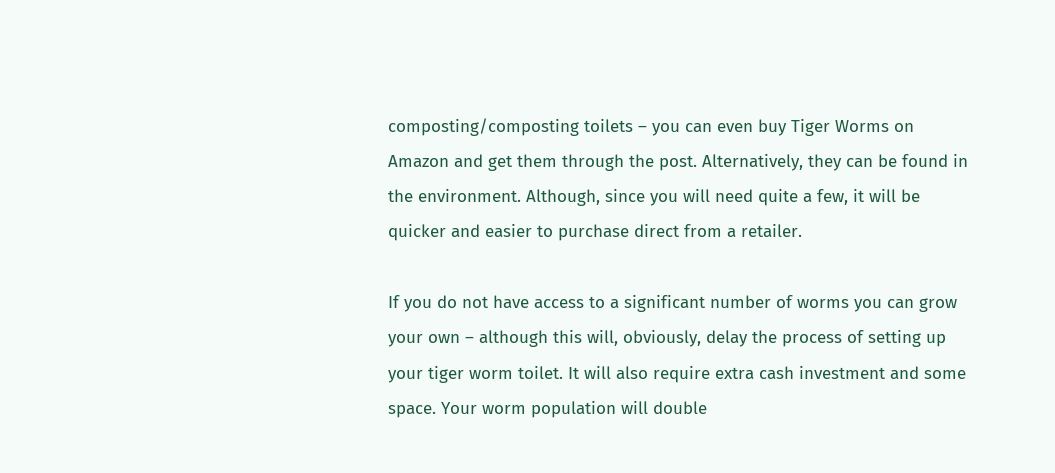composting/composting toilets – you can even buy Tiger Worms on Amazon and get them through the post. Alternatively, they can be found in the environment. Although, since you will need quite a few, it will be quicker and easier to purchase direct from a retailer.

If you do not have access to a significant number of worms you can grow your own – although this will, obviously, delay the process of setting up your tiger worm toilet. It will also require extra cash investment and some space. Your worm population will double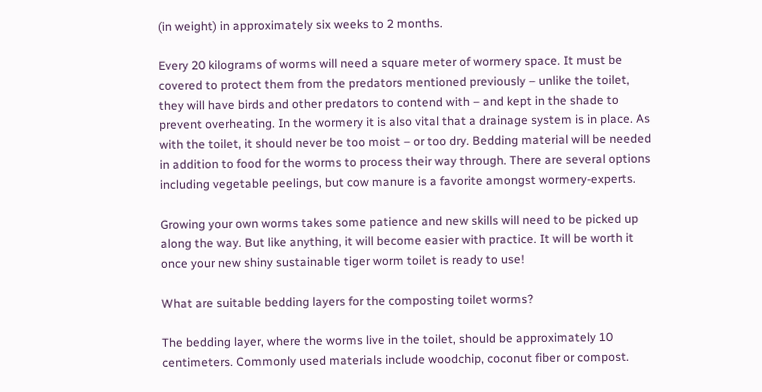(in weight) in approximately six weeks to 2 months.

Every 20 kilograms of worms will need a square meter of wormery space. It must be covered to protect them from the predators mentioned previously – unlike the toilet, they will have birds and other predators to contend with – and kept in the shade to prevent overheating. In the wormery it is also vital that a drainage system is in place. As with the toilet, it should never be too moist – or too dry. Bedding material will be needed in addition to food for the worms to process their way through. There are several options including vegetable peelings, but cow manure is a favorite amongst wormery-experts.

Growing your own worms takes some patience and new skills will need to be picked up along the way. But like anything, it will become easier with practice. It will be worth it once your new shiny sustainable tiger worm toilet is ready to use!

What are suitable bedding layers for the composting toilet worms?

The bedding layer, where the worms live in the toilet, should be approximately 10 centimeters. Commonly used materials include woodchip, coconut fiber or compost.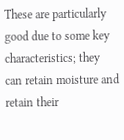These are particularly good due to some key characteristics; they can retain moisture and retain their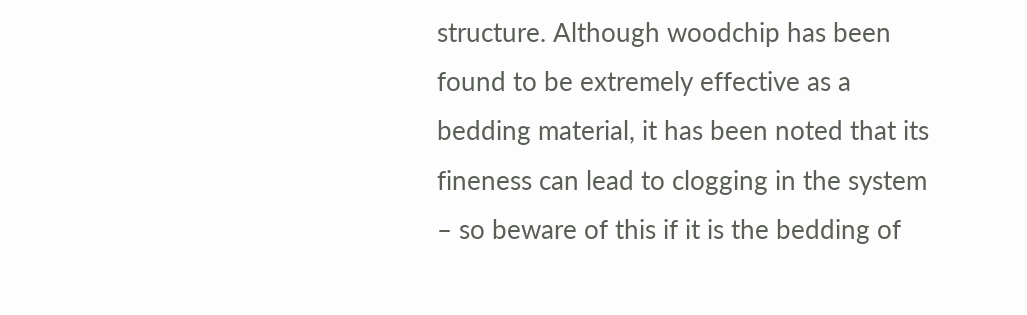structure. Although woodchip has been found to be extremely effective as a bedding material, it has been noted that its fineness can lead to clogging in the system – so beware of this if it is the bedding of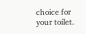choice for your toilet.